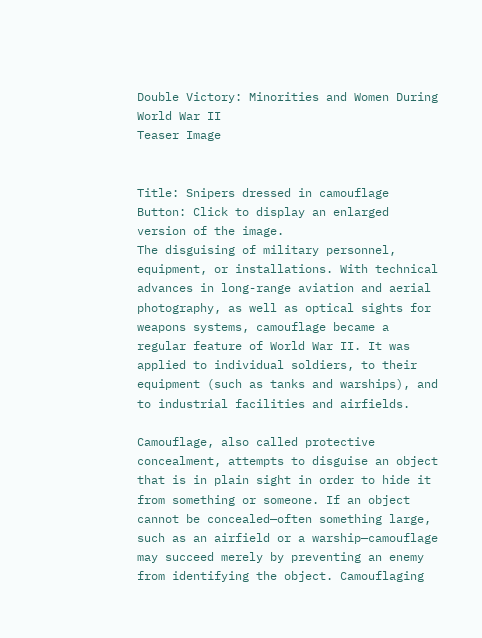Double Victory: Minorities and Women During World War II
Teaser Image


Title: Snipers dressed in camouflage
Button: Click to display an enlarged version of the image.
The disguising of military personnel, equipment, or installations. With technical advances in long-range aviation and aerial photography, as well as optical sights for weapons systems, camouflage became a regular feature of World War II. It was applied to individual soldiers, to their equipment (such as tanks and warships), and to industrial facilities and airfields.

Camouflage, also called protective concealment, attempts to disguise an object that is in plain sight in order to hide it from something or someone. If an object cannot be concealed—often something large, such as an airfield or a warship—camouflage may succeed merely by preventing an enemy from identifying the object. Camouflaging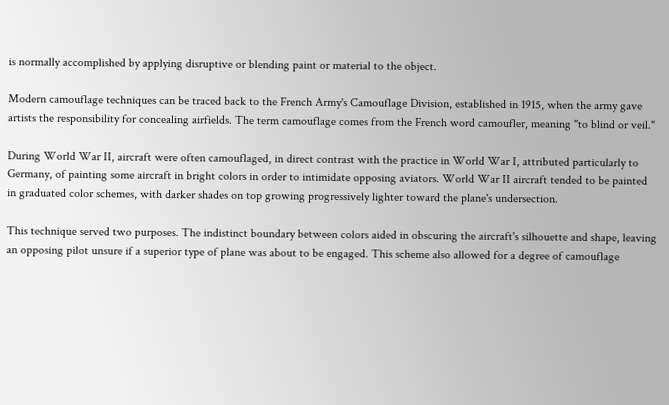is normally accomplished by applying disruptive or blending paint or material to the object.

Modern camouflage techniques can be traced back to the French Army's Camouflage Division, established in 1915, when the army gave artists the responsibility for concealing airfields. The term camouflage comes from the French word camoufler, meaning "to blind or veil."

During World War II, aircraft were often camouflaged, in direct contrast with the practice in World War I, attributed particularly to Germany, of painting some aircraft in bright colors in order to intimidate opposing aviators. World War II aircraft tended to be painted in graduated color schemes, with darker shades on top growing progressively lighter toward the plane's undersection.

This technique served two purposes. The indistinct boundary between colors aided in obscuring the aircraft's silhouette and shape, leaving an opposing pilot unsure if a superior type of plane was about to be engaged. This scheme also allowed for a degree of camouflage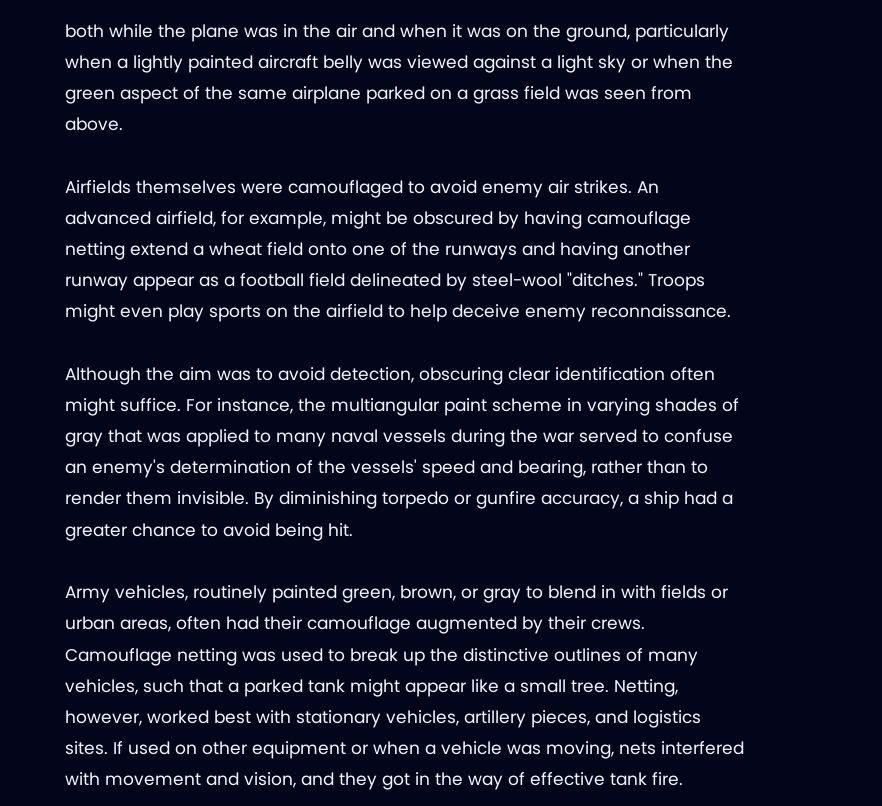both while the plane was in the air and when it was on the ground, particularly when a lightly painted aircraft belly was viewed against a light sky or when the green aspect of the same airplane parked on a grass field was seen from above.

Airfields themselves were camouflaged to avoid enemy air strikes. An advanced airfield, for example, might be obscured by having camouflage netting extend a wheat field onto one of the runways and having another runway appear as a football field delineated by steel-wool "ditches." Troops might even play sports on the airfield to help deceive enemy reconnaissance.

Although the aim was to avoid detection, obscuring clear identification often might suffice. For instance, the multiangular paint scheme in varying shades of gray that was applied to many naval vessels during the war served to confuse an enemy's determination of the vessels' speed and bearing, rather than to render them invisible. By diminishing torpedo or gunfire accuracy, a ship had a greater chance to avoid being hit.

Army vehicles, routinely painted green, brown, or gray to blend in with fields or urban areas, often had their camouflage augmented by their crews. Camouflage netting was used to break up the distinctive outlines of many vehicles, such that a parked tank might appear like a small tree. Netting, however, worked best with stationary vehicles, artillery pieces, and logistics sites. If used on other equipment or when a vehicle was moving, nets interfered with movement and vision, and they got in the way of effective tank fire.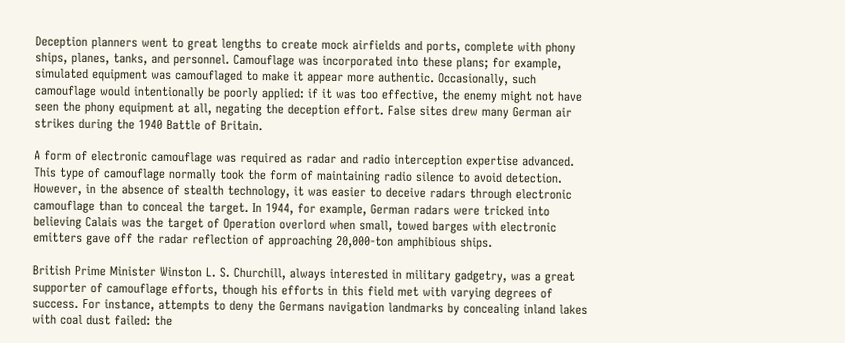Deception planners went to great lengths to create mock airfields and ports, complete with phony ships, planes, tanks, and personnel. Camouflage was incorporated into these plans; for example, simulated equipment was camouflaged to make it appear more authentic. Occasionally, such camouflage would intentionally be poorly applied: if it was too effective, the enemy might not have seen the phony equipment at all, negating the deception effort. False sites drew many German air strikes during the 1940 Battle of Britain.

A form of electronic camouflage was required as radar and radio interception expertise advanced. This type of camouflage normally took the form of maintaining radio silence to avoid detection. However, in the absence of stealth technology, it was easier to deceive radars through electronic camouflage than to conceal the target. In 1944, for example, German radars were tricked into believing Calais was the target of Operation overlord when small, towed barges with electronic emitters gave off the radar reflection of approaching 20,000-ton amphibious ships.

British Prime Minister Winston L. S. Churchill, always interested in military gadgetry, was a great supporter of camouflage efforts, though his efforts in this field met with varying degrees of success. For instance, attempts to deny the Germans navigation landmarks by concealing inland lakes with coal dust failed: the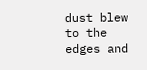dust blew to the edges and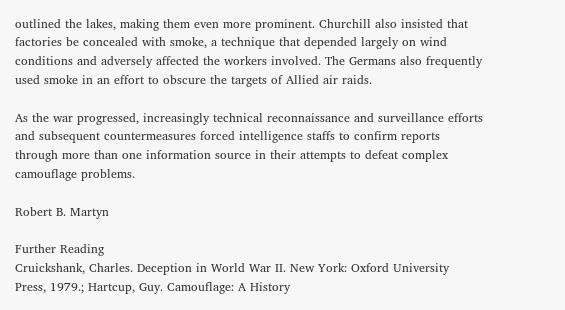outlined the lakes, making them even more prominent. Churchill also insisted that factories be concealed with smoke, a technique that depended largely on wind conditions and adversely affected the workers involved. The Germans also frequently used smoke in an effort to obscure the targets of Allied air raids.

As the war progressed, increasingly technical reconnaissance and surveillance efforts and subsequent countermeasures forced intelligence staffs to confirm reports through more than one information source in their attempts to defeat complex camouflage problems.

Robert B. Martyn

Further Reading
Cruickshank, Charles. Deception in World War II. New York: Oxford University Press, 1979.; Hartcup, Guy. Camouflage: A History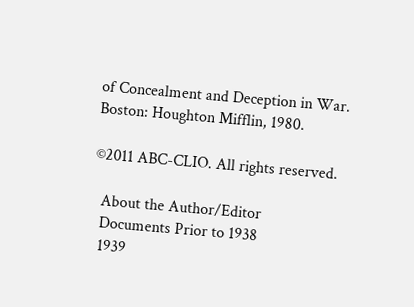of Concealment and Deception in War. Boston: Houghton Mifflin, 1980.

©2011 ABC-CLIO. All rights reserved.

  About the Author/Editor
  Documents Prior to 1938
  1939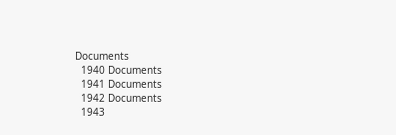Documents
  1940 Documents
  1941 Documents
  1942 Documents
  1943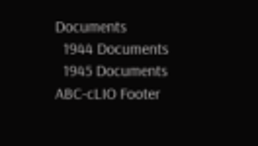Documents
  1944 Documents
  1945 Documents
ABC-cLIO Footer